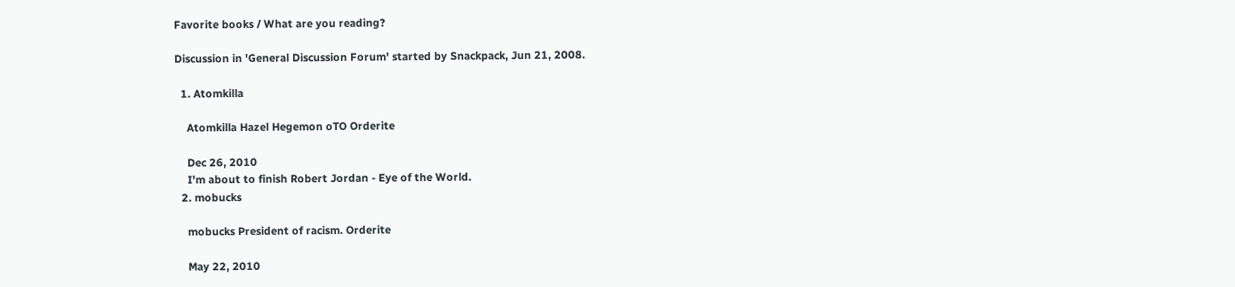Favorite books / What are you reading?

Discussion in 'General Discussion Forum' started by Snackpack, Jun 21, 2008.

  1. Atomkilla

    Atomkilla Hazel Hegemon oTO Orderite

    Dec 26, 2010
    I'm about to finish Robert Jordan - Eye of the World.
  2. mobucks

    mobucks President of racism. Orderite

    May 22, 2010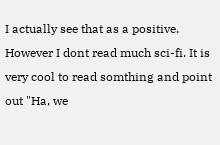I actually see that as a positive. However I dont read much sci-fi. It is very cool to read somthing and point out "Ha, we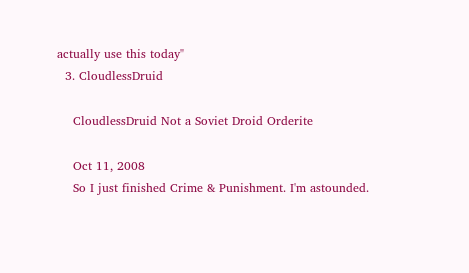actually use this today"
  3. CloudlessDruid

    CloudlessDruid Not a Soviet Droid Orderite

    Oct 11, 2008
    So I just finished Crime & Punishment. I'm astounded.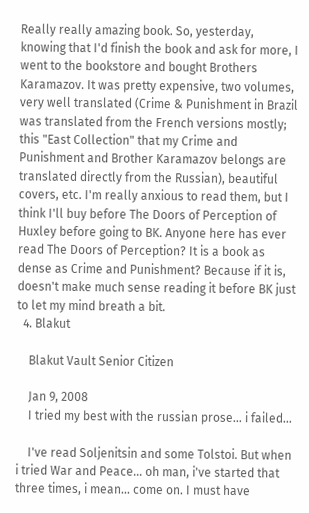Really really amazing book. So, yesterday, knowing that I'd finish the book and ask for more, I went to the bookstore and bought Brothers Karamazov. It was pretty expensive, two volumes, very well translated (Crime & Punishment in Brazil was translated from the French versions mostly; this "East Collection" that my Crime and Punishment and Brother Karamazov belongs are translated directly from the Russian), beautiful covers, etc. I'm really anxious to read them, but I think I'll buy before The Doors of Perception of Huxley before going to BK. Anyone here has ever read The Doors of Perception? It is a book as dense as Crime and Punishment? Because if it is, doesn't make much sense reading it before BK just to let my mind breath a bit.
  4. Blakut

    Blakut Vault Senior Citizen

    Jan 9, 2008
    I tried my best with the russian prose... i failed...

    I've read Soljenitsin and some Tolstoi. But when i tried War and Peace... oh man, i've started that three times, i mean... come on. I must have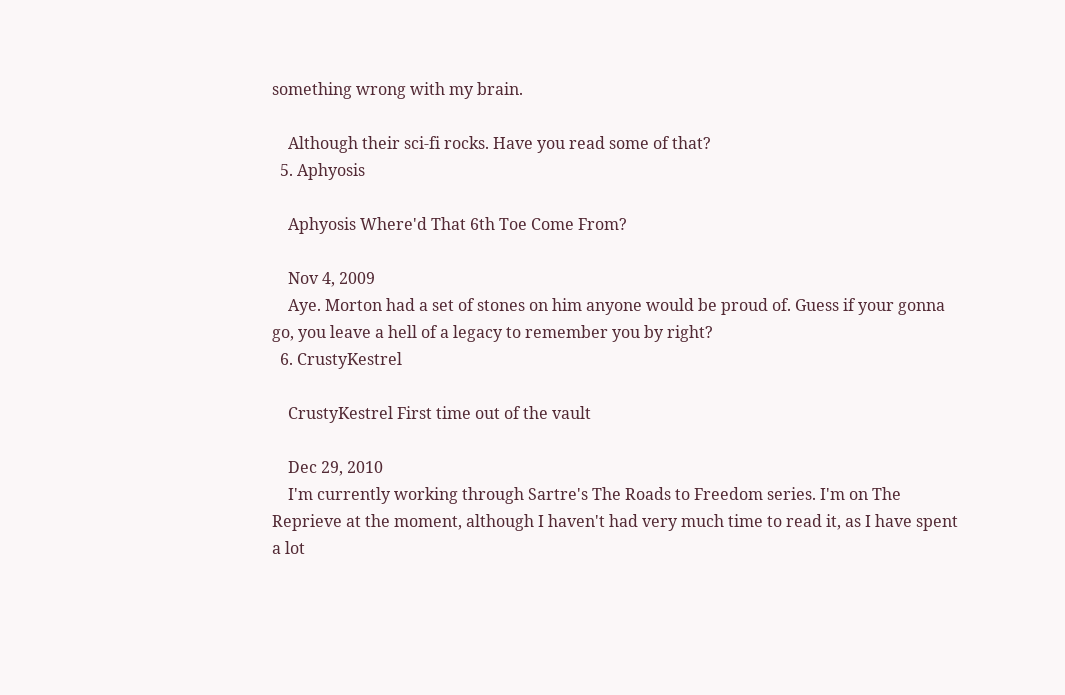something wrong with my brain.

    Although their sci-fi rocks. Have you read some of that?
  5. Aphyosis

    Aphyosis Where'd That 6th Toe Come From?

    Nov 4, 2009
    Aye. Morton had a set of stones on him anyone would be proud of. Guess if your gonna go, you leave a hell of a legacy to remember you by right?
  6. CrustyKestrel

    CrustyKestrel First time out of the vault

    Dec 29, 2010
    I'm currently working through Sartre's The Roads to Freedom series. I'm on The Reprieve at the moment, although I haven't had very much time to read it, as I have spent a lot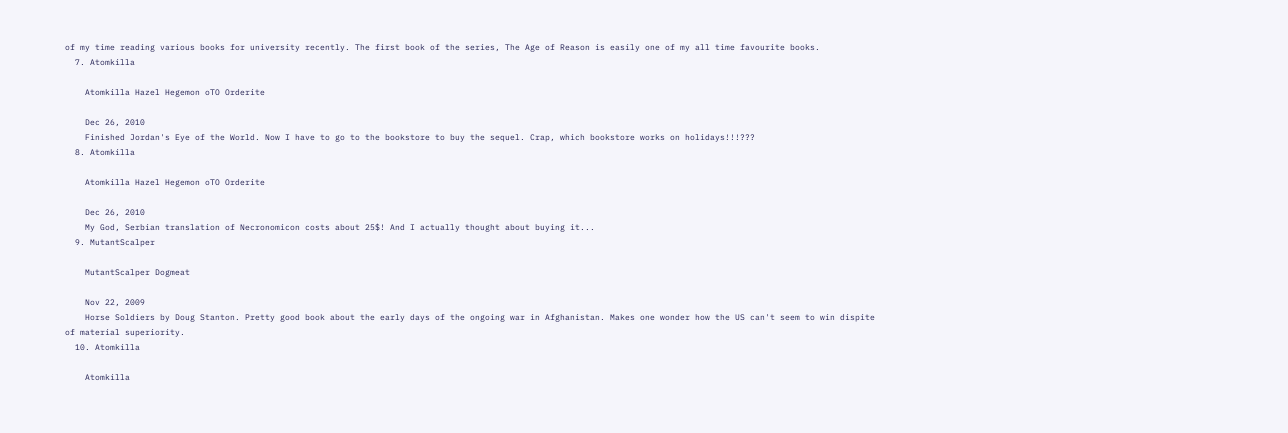of my time reading various books for university recently. The first book of the series, The Age of Reason is easily one of my all time favourite books.
  7. Atomkilla

    Atomkilla Hazel Hegemon oTO Orderite

    Dec 26, 2010
    Finished Jordan's Eye of the World. Now I have to go to the bookstore to buy the sequel. Crap, which bookstore works on holidays!!!???
  8. Atomkilla

    Atomkilla Hazel Hegemon oTO Orderite

    Dec 26, 2010
    My God, Serbian translation of Necronomicon costs about 25$! And I actually thought about buying it...
  9. MutantScalper

    MutantScalper Dogmeat

    Nov 22, 2009
    Horse Soldiers by Doug Stanton. Pretty good book about the early days of the ongoing war in Afghanistan. Makes one wonder how the US can't seem to win dispite of material superiority.
  10. Atomkilla

    Atomkilla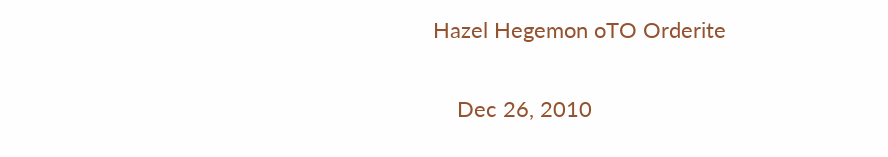Hazel Hegemon oTO Orderite

    Dec 26, 2010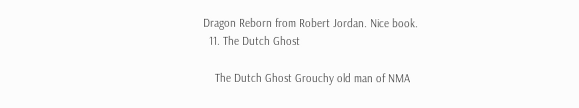Dragon Reborn from Robert Jordan. Nice book.
  11. The Dutch Ghost

    The Dutch Ghost Grouchy old man of NMA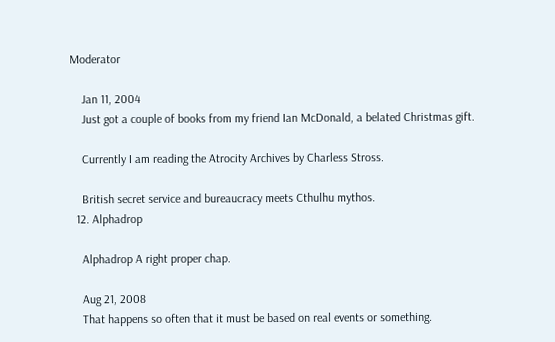Moderator

    Jan 11, 2004
    Just got a couple of books from my friend Ian McDonald, a belated Christmas gift.

    Currently I am reading the Atrocity Archives by Charless Stross.

    British secret service and bureaucracy meets Cthulhu mythos.
  12. Alphadrop

    Alphadrop A right proper chap.

    Aug 21, 2008
    That happens so often that it must be based on real events or something.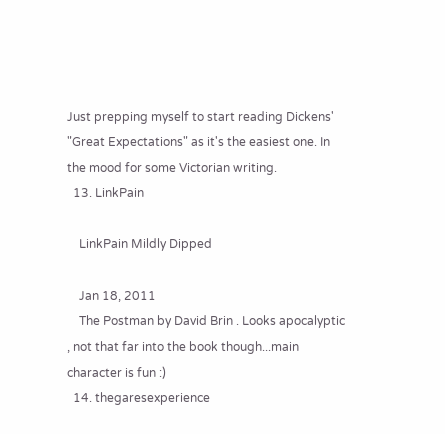Just prepping myself to start reading Dickens' "Great Expectations" as it's the easiest one. In the mood for some Victorian writing.
  13. LinkPain

    LinkPain Mildly Dipped

    Jan 18, 2011
    The Postman by David Brin . Looks apocalyptic , not that far into the book though...main character is fun :)
  14. thegaresexperience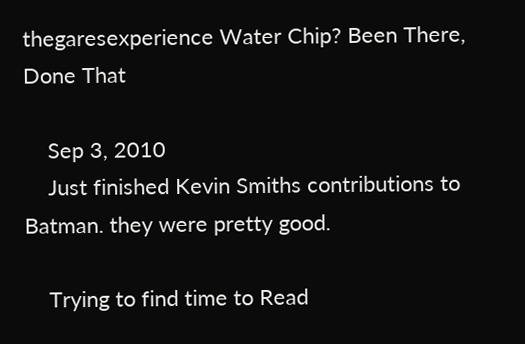thegaresexperience Water Chip? Been There, Done That

    Sep 3, 2010
    Just finished Kevin Smiths contributions to Batman. they were pretty good.

    Trying to find time to Read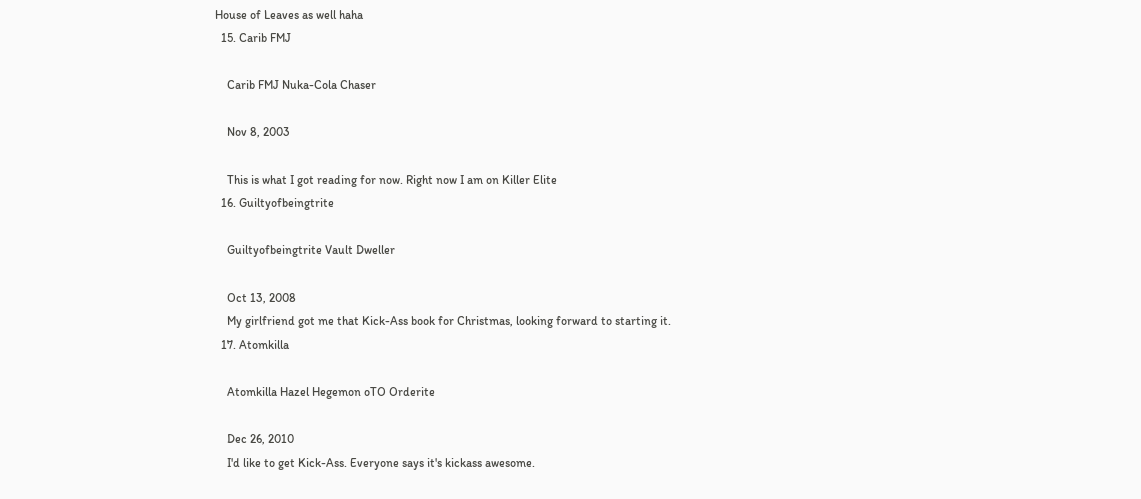House of Leaves as well haha
  15. Carib FMJ

    Carib FMJ Nuka-Cola Chaser

    Nov 8, 2003

    This is what I got reading for now. Right now I am on Killer Elite
  16. Guiltyofbeingtrite

    Guiltyofbeingtrite Vault Dweller

    Oct 13, 2008
    My girlfriend got me that Kick-Ass book for Christmas, looking forward to starting it.
  17. Atomkilla

    Atomkilla Hazel Hegemon oTO Orderite

    Dec 26, 2010
    I'd like to get Kick-Ass. Everyone says it's kickass awesome.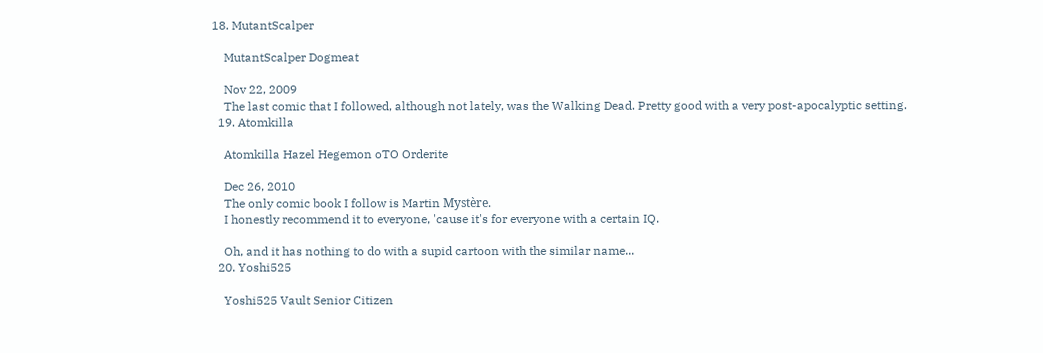18. MutantScalper

    MutantScalper Dogmeat

    Nov 22, 2009
    The last comic that I followed, although not lately, was the Walking Dead. Pretty good with a very post-apocalyptic setting.
  19. Atomkilla

    Atomkilla Hazel Hegemon oTO Orderite

    Dec 26, 2010
    The only comic book I follow is Martin Mystère.
    I honestly recommend it to everyone, 'cause it's for everyone with a certain IQ.

    Oh, and it has nothing to do with a supid cartoon with the similar name...
  20. Yoshi525

    Yoshi525 Vault Senior Citizen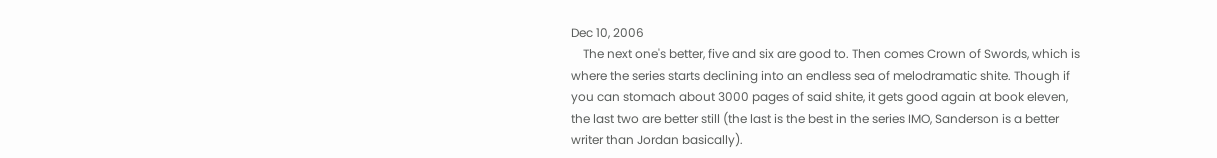Dec 10, 2006
    The next one's better, five and six are good to. Then comes Crown of Swords, which is where the series starts declining into an endless sea of melodramatic shite. Though if you can stomach about 3000 pages of said shite, it gets good again at book eleven, the last two are better still (the last is the best in the series IMO, Sanderson is a better writer than Jordan basically).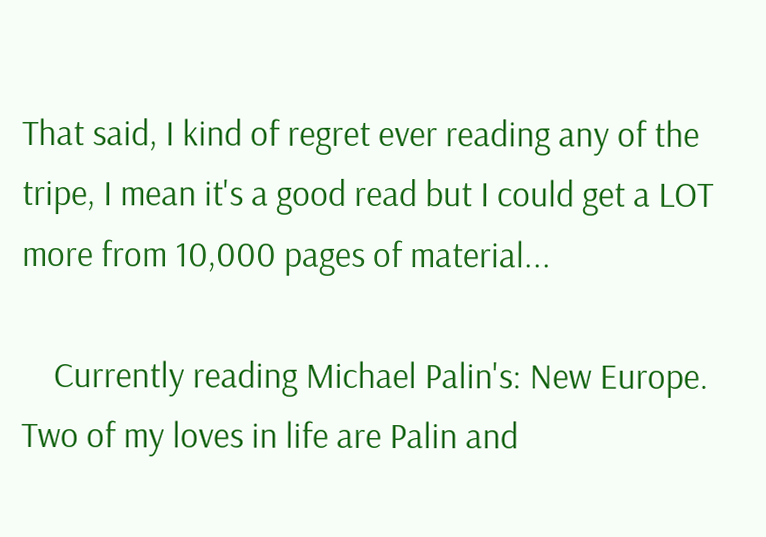That said, I kind of regret ever reading any of the tripe, I mean it's a good read but I could get a LOT more from 10,000 pages of material...

    Currently reading Michael Palin's: New Europe. Two of my loves in life are Palin and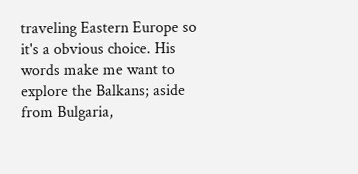traveling Eastern Europe so it's a obvious choice. His words make me want to explore the Balkans; aside from Bulgaria,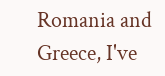Romania and Greece, I've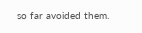so far avoided them.